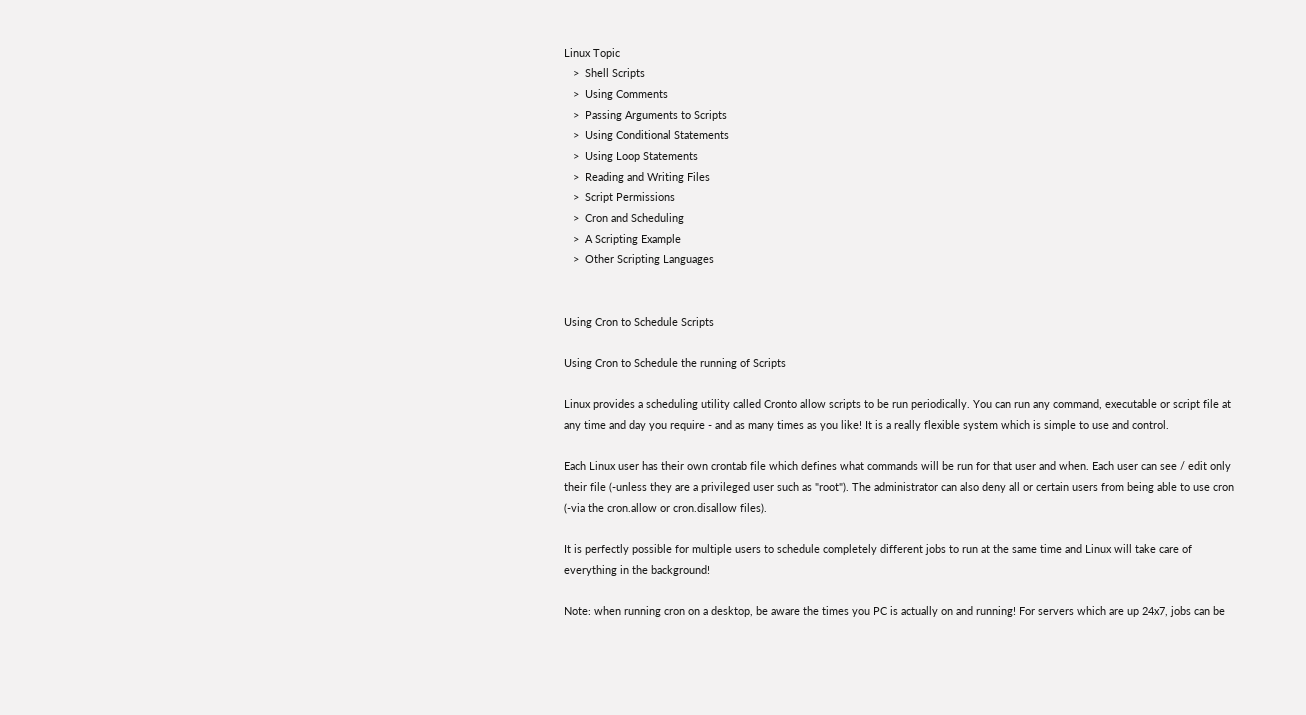Linux Topic
   >  Shell Scripts
   >  Using Comments
   >  Passing Arguments to Scripts
   >  Using Conditional Statements
   >  Using Loop Statements
   >  Reading and Writing Files
   >  Script Permissions
   >  Cron and Scheduling
   >  A Scripting Example
   >  Other Scripting Languages


Using Cron to Schedule Scripts

Using Cron to Schedule the running of Scripts

Linux provides a scheduling utility called Cronto allow scripts to be run periodically. You can run any command, executable or script file at any time and day you require - and as many times as you like! It is a really flexible system which is simple to use and control.

Each Linux user has their own crontab file which defines what commands will be run for that user and when. Each user can see / edit only their file (-unless they are a privileged user such as "root"). The administrator can also deny all or certain users from being able to use cron (-via the cron.allow or cron.disallow files).

It is perfectly possible for multiple users to schedule completely different jobs to run at the same time and Linux will take care of everything in the background!

Note: when running cron on a desktop, be aware the times you PC is actually on and running! For servers which are up 24x7, jobs can be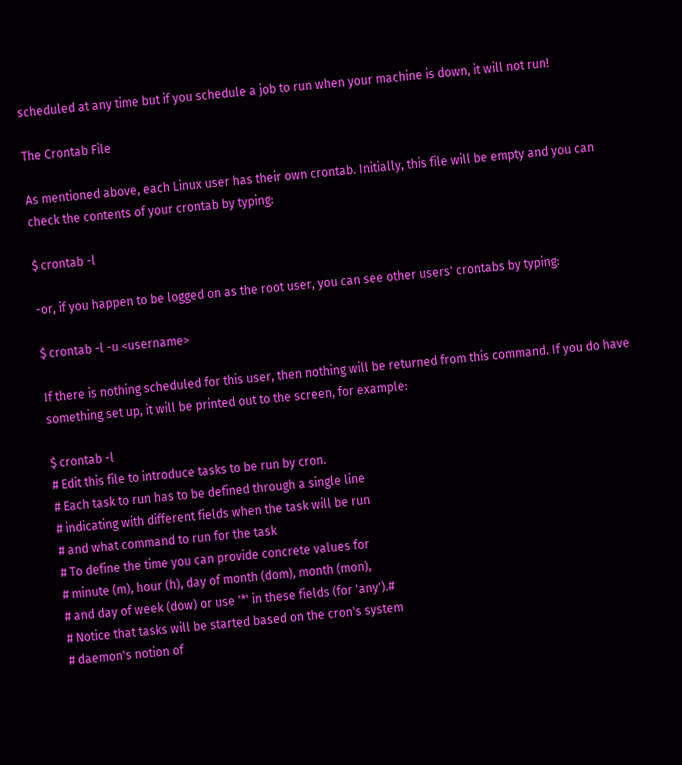scheduled at any time but if you schedule a job to run when your machine is down, it will not run!

The Crontab File

As mentioned above, each Linux user has their own crontab. Initially, this file will be empty and you can check the contents of your crontab by typing:

$ crontab -l

-or, if you happen to be logged on as the root user, you can see other users' crontabs by typing:

$ crontab -l -u <username>

If there is nothing scheduled for this user, then nothing will be returned from this command. If you do have something set up, it will be printed out to the screen, for example:

$ crontab -l
# Edit this file to introduce tasks to be run by cron.
# Each task to run has to be defined through a single line
# indicating with different fields when the task will be run
# and what command to run for the task
# To define the time you can provide concrete values for
# minute (m), hour (h), day of month (dom), month (mon),
# and day of week (dow) or use '*' in these fields (for 'any').#
# Notice that tasks will be started based on the cron's system
# daemon's notion of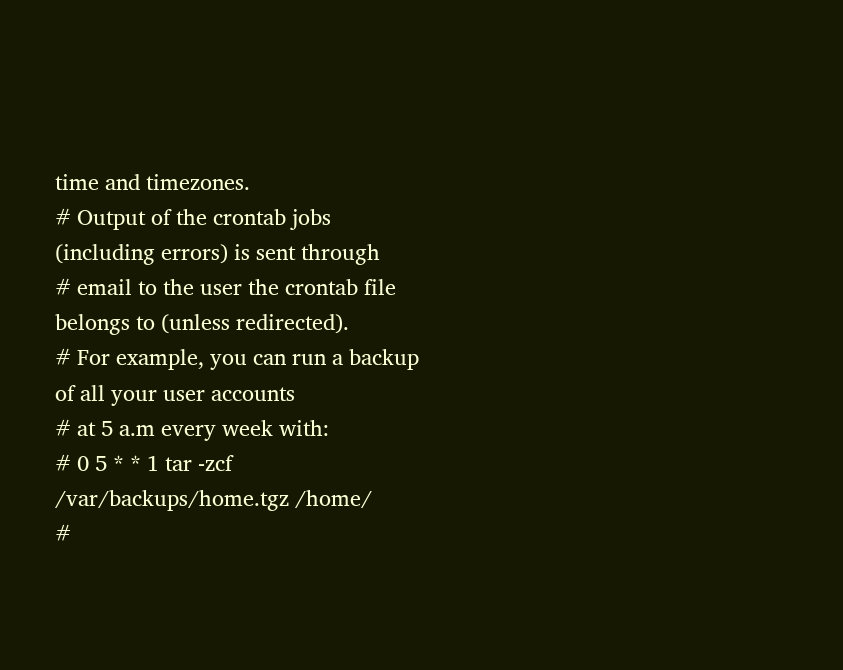time and timezones.
# Output of the crontab jobs (including errors) is sent through
# email to the user the crontab file belongs to (unless redirected).
# For example, you can run a backup of all your user accounts
# at 5 a.m every week with:
# 0 5 * * 1 tar -zcf /var/backups/home.tgz /home/
#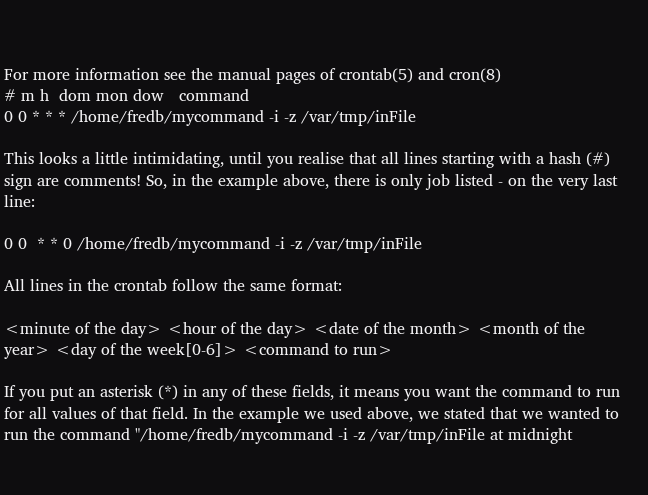For more information see the manual pages of crontab(5) and cron(8)
# m h  dom mon dow   command
0 0 * * * /home/fredb/mycommand -i -z /var/tmp/inFile

This looks a little intimidating, until you realise that all lines starting with a hash (#) sign are comments! So, in the example above, there is only job listed - on the very last line:

0 0  * * 0 /home/fredb/mycommand -i -z /var/tmp/inFile

All lines in the crontab follow the same format:

<minute of the day> <hour of the day> <date of the month> <month of the year> <day of the week[0-6]> <command to run>

If you put an asterisk (*) in any of these fields, it means you want the command to run for all values of that field. In the example we used above, we stated that we wanted to run the command "/home/fredb/mycommand -i -z /var/tmp/inFile at midnight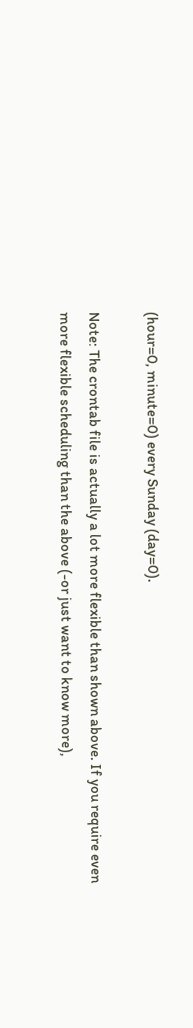(hour=0, minute=0) every Sunday (day=0).

Note: The crontab file is actually a lot more flexible than shown above. If you require even more flexible scheduling than the above (-or just want to know more),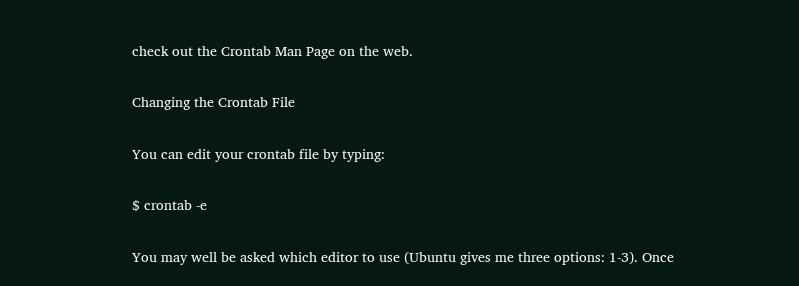check out the Crontab Man Page on the web.

Changing the Crontab File

You can edit your crontab file by typing:

$ crontab -e

You may well be asked which editor to use (Ubuntu gives me three options: 1-3). Once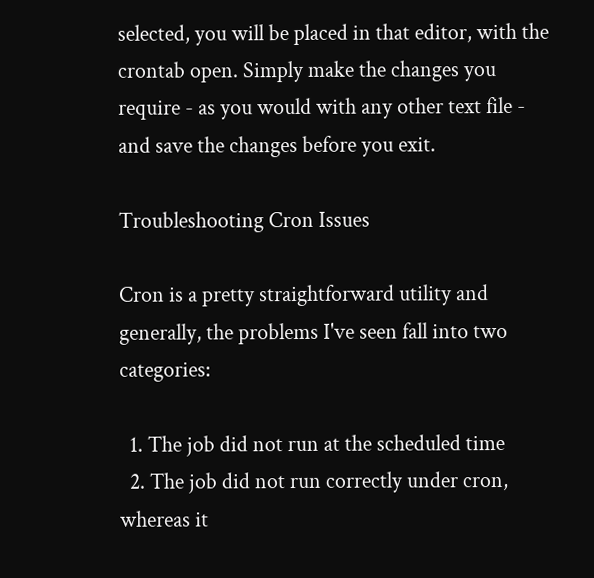selected, you will be placed in that editor, with the crontab open. Simply make the changes you require - as you would with any other text file - and save the changes before you exit.

Troubleshooting Cron Issues

Cron is a pretty straightforward utility and generally, the problems I've seen fall into two categories:

  1. The job did not run at the scheduled time
  2. The job did not run correctly under cron, whereas it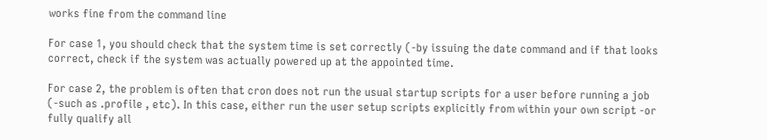works fine from the command line

For case 1, you should check that the system time is set correctly (-by issuing the date command and if that looks correct, check if the system was actually powered up at the appointed time.

For case 2, the problem is often that cron does not run the usual startup scripts for a user before running a job (-such as .profile , etc). In this case, either run the user setup scripts explicitly from within your own script -or fully qualify all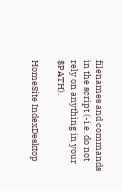filenames and commands in the script (-i.e. do not rely on anything in your $PATH).

HomeSite IndexDesktop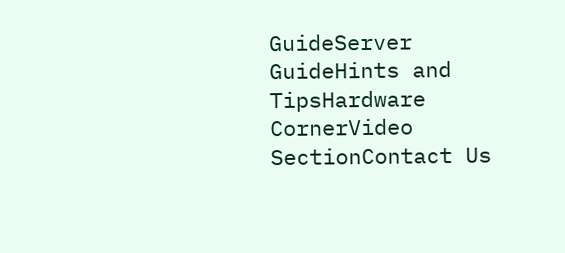GuideServer GuideHints and TipsHardware CornerVideo SectionContact Us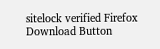sitelock verified Firefox Download Button